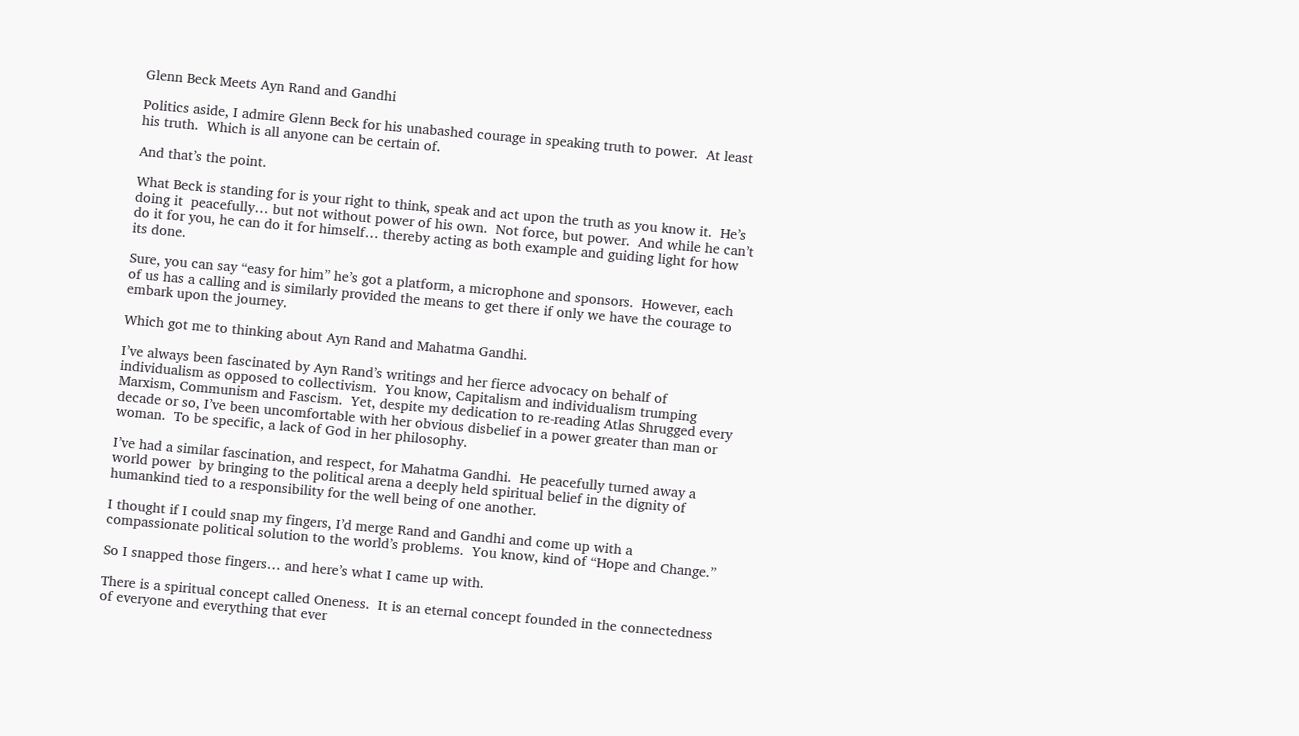Glenn Beck Meets Ayn Rand and Gandhi

Politics aside, I admire Glenn Beck for his unabashed courage in speaking truth to power.  At least his truth.  Which is all anyone can be certain of.

And that’s the point.

What Beck is standing for is your right to think, speak and act upon the truth as you know it.  He’s doing it  peacefully… but not without power of his own.  Not force, but power.  And while he can’t do it for you, he can do it for himself… thereby acting as both example and guiding light for how its done.

Sure, you can say “easy for him” he’s got a platform, a microphone and sponsors.  However, each of us has a calling and is similarly provided the means to get there if only we have the courage to embark upon the journey.

Which got me to thinking about Ayn Rand and Mahatma Gandhi.

I’ve always been fascinated by Ayn Rand’s writings and her fierce advocacy on behalf of individualism as opposed to collectivism.  You know, Capitalism and individualism trumping Marxism, Communism and Fascism.  Yet, despite my dedication to re-reading Atlas Shrugged every decade or so, I’ve been uncomfortable with her obvious disbelief in a power greater than man or woman.  To be specific, a lack of God in her philosophy.

I’ve had a similar fascination, and respect, for Mahatma Gandhi.  He peacefully turned away a world power  by bringing to the political arena a deeply held spiritual belief in the dignity of humankind tied to a responsibility for the well being of one another.

I thought if I could snap my fingers, I’d merge Rand and Gandhi and come up with a compassionate political solution to the world’s problems.  You know, kind of “Hope and Change.”

So I snapped those fingers… and here’s what I came up with.

There is a spiritual concept called Oneness.  It is an eternal concept founded in the connectedness of everyone and everything that ever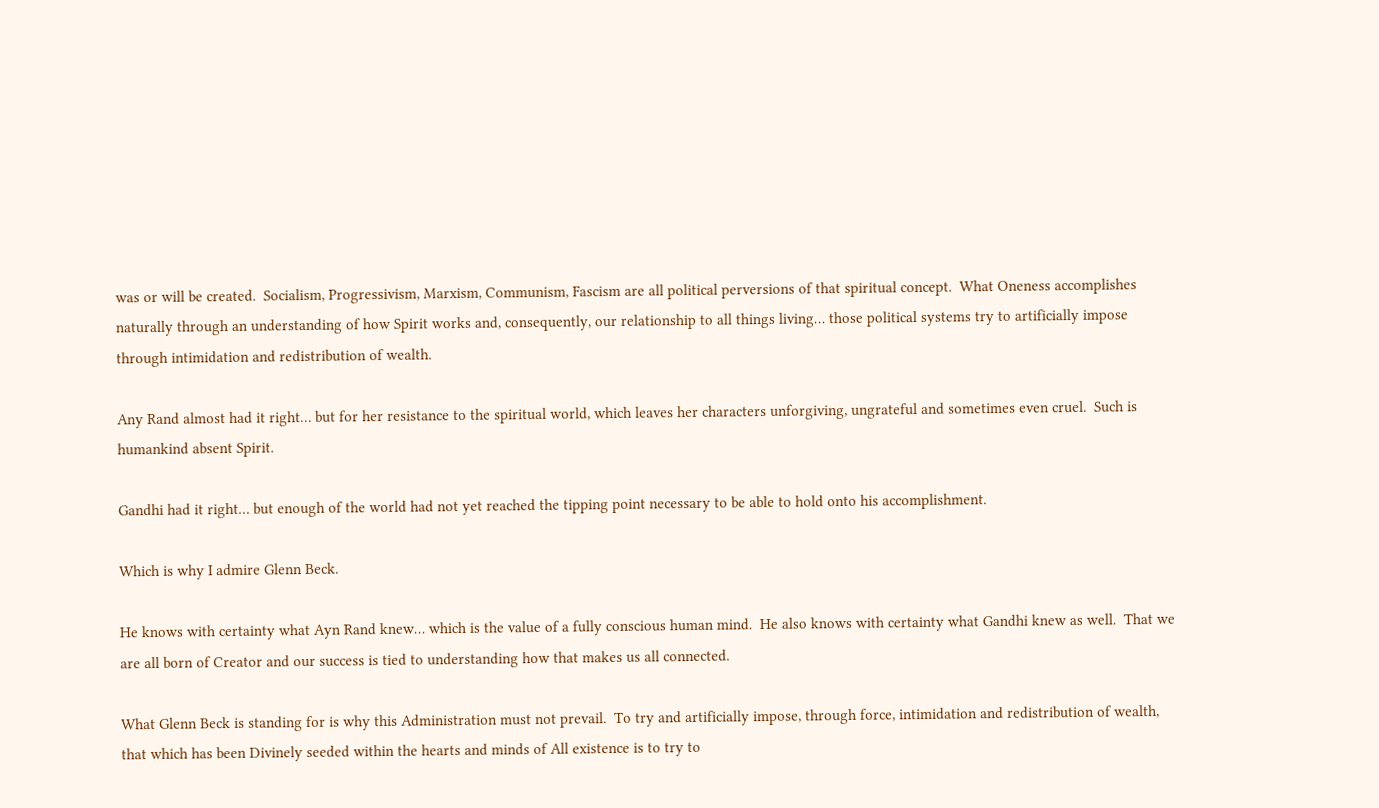was or will be created.  Socialism, Progressivism, Marxism, Communism, Fascism are all political perversions of that spiritual concept.  What Oneness accomplishes naturally through an understanding of how Spirit works and, consequently, our relationship to all things living… those political systems try to artificially impose through intimidation and redistribution of wealth.

Any Rand almost had it right… but for her resistance to the spiritual world, which leaves her characters unforgiving, ungrateful and sometimes even cruel.  Such is humankind absent Spirit.

Gandhi had it right… but enough of the world had not yet reached the tipping point necessary to be able to hold onto his accomplishment.

Which is why I admire Glenn Beck.

He knows with certainty what Ayn Rand knew… which is the value of a fully conscious human mind.  He also knows with certainty what Gandhi knew as well.  That we are all born of Creator and our success is tied to understanding how that makes us all connected.

What Glenn Beck is standing for is why this Administration must not prevail.  To try and artificially impose, through force, intimidation and redistribution of wealth, that which has been Divinely seeded within the hearts and minds of All existence is to try to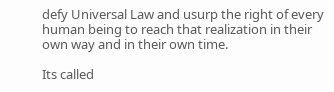defy Universal Law and usurp the right of every human being to reach that realization in their own way and in their own time.

Its called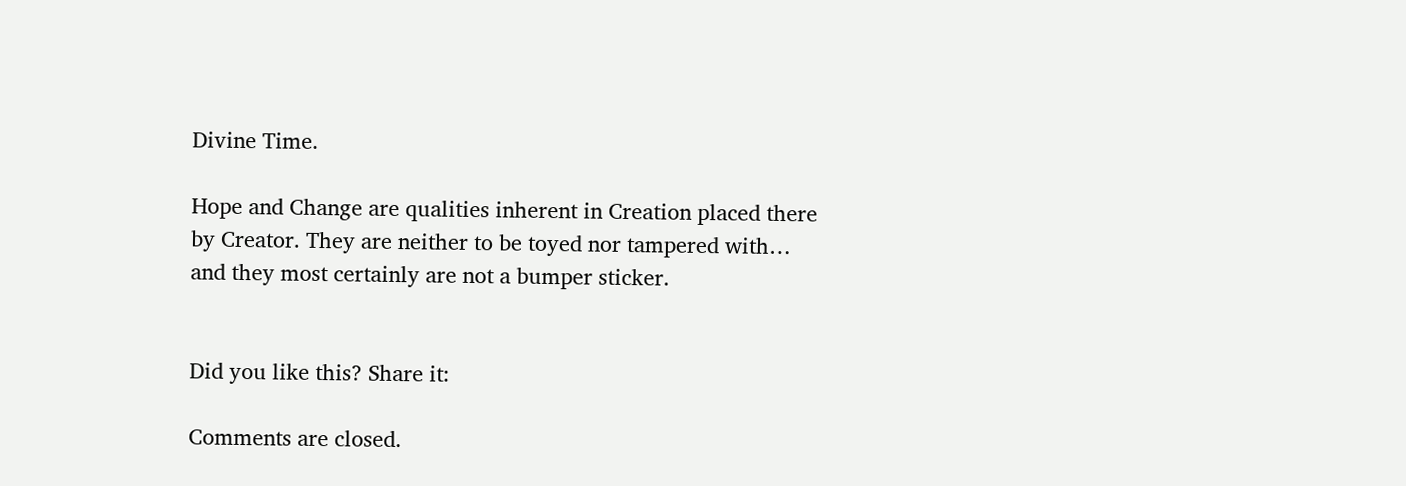Divine Time.

Hope and Change are qualities inherent in Creation placed there by Creator. They are neither to be toyed nor tampered with… and they most certainly are not a bumper sticker.


Did you like this? Share it:

Comments are closed.